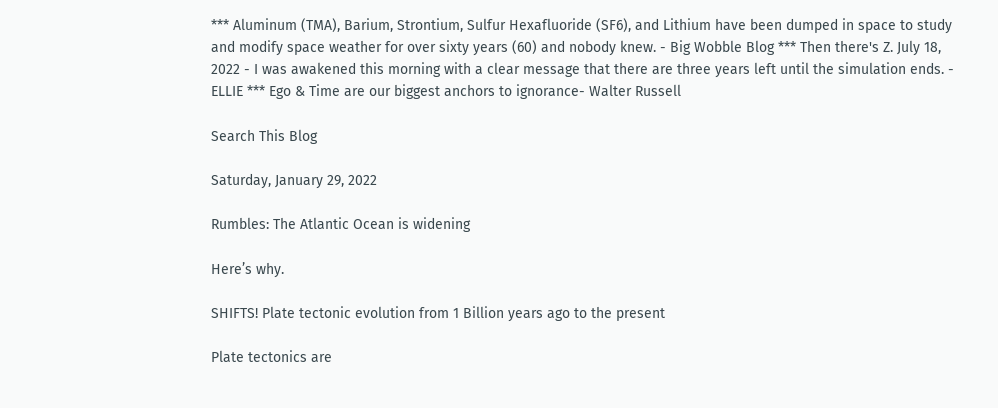*** Aluminum (TMA), Barium, Strontium, Sulfur Hexafluoride (SF6), and Lithium have been dumped in space to study and modify space weather for over sixty years (60) and nobody knew. - Big Wobble Blog *** Then there's Z. July 18, 2022 - I was awakened this morning with a clear message that there are three years left until the simulation ends. - ELLIE *** Ego & Time are our biggest anchors to ignorance- Walter Russell

Search This Blog

Saturday, January 29, 2022

Rumbles: The Atlantic Ocean is widening

Here’s why.

SHIFTS! Plate tectonic evolution from 1 Billion years ago to the present

Plate tectonics are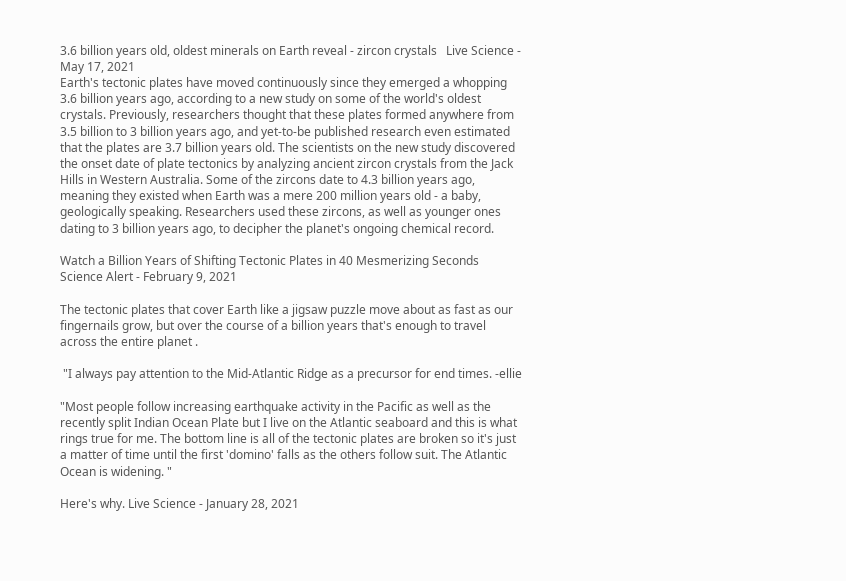3.6 billion years old, oldest minerals on Earth reveal - zircon crystals   Live Science - May 17, 2021
Earth's tectonic plates have moved continuously since they emerged a whopping 3.6 billion years ago, according to a new study on some of the world's oldest crystals. Previously, researchers thought that these plates formed anywhere from 3.5 billion to 3 billion years ago, and yet-to-be published research even estimated that the plates are 3.7 billion years old. The scientists on the new study discovered the onset date of plate tectonics by analyzing ancient zircon crystals from the Jack Hills in Western Australia. Some of the zircons date to 4.3 billion years ago, meaning they existed when Earth was a mere 200 million years old - a baby, geologically speaking. Researchers used these zircons, as well as younger ones dating to 3 billion years ago, to decipher the planet's ongoing chemical record.

Watch a Billion Years of Shifting Tectonic Plates in 40 Mesmerizing Seconds Science Alert - February 9, 2021

The tectonic plates that cover Earth like a jigsaw puzzle move about as fast as our fingernails grow, but over the course of a billion years that's enough to travel across the entire planet .

 "I always pay attention to the Mid-Atlantic Ridge as a precursor for end times. -ellie

"Most people follow increasing earthquake activity in the Pacific as well as the recently split Indian Ocean Plate but I live on the Atlantic seaboard and this is what rings true for me. The bottom line is all of the tectonic plates are broken so it's just a matter of time until the first 'domino' falls as the others follow suit. The Atlantic Ocean is widening. "

Here's why. Live Science - January 28, 2021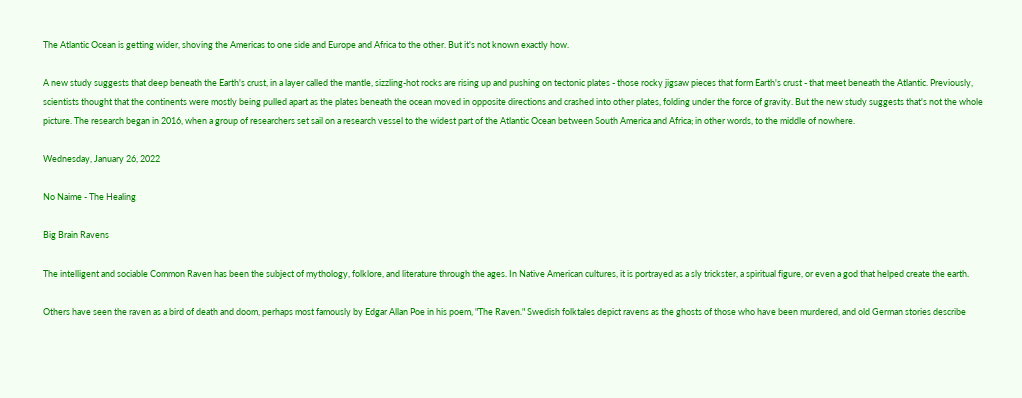The Atlantic Ocean is getting wider, shoving the Americas to one side and Europe and Africa to the other. But it's not known exactly how.

A new study suggests that deep beneath the Earth's crust, in a layer called the mantle, sizzling-hot rocks are rising up and pushing on tectonic plates - those rocky jigsaw pieces that form Earth's crust - that meet beneath the Atlantic. Previously, scientists thought that the continents were mostly being pulled apart as the plates beneath the ocean moved in opposite directions and crashed into other plates, folding under the force of gravity. But the new study suggests that's not the whole picture. The research began in 2016, when a group of researchers set sail on a research vessel to the widest part of the Atlantic Ocean between South America and Africa; in other words, to the middle of nowhere.

Wednesday, January 26, 2022

No Naime - The Healing

Big Brain Ravens

The intelligent and sociable Common Raven has been the subject of mythology, folklore, and literature through the ages. In Native American cultures, it is portrayed as a sly trickster, a spiritual figure, or even a god that helped create the earth.

Others have seen the raven as a bird of death and doom, perhaps most famously by Edgar Allan Poe in his poem, "The Raven." Swedish folktales depict ravens as the ghosts of those who have been murdered, and old German stories describe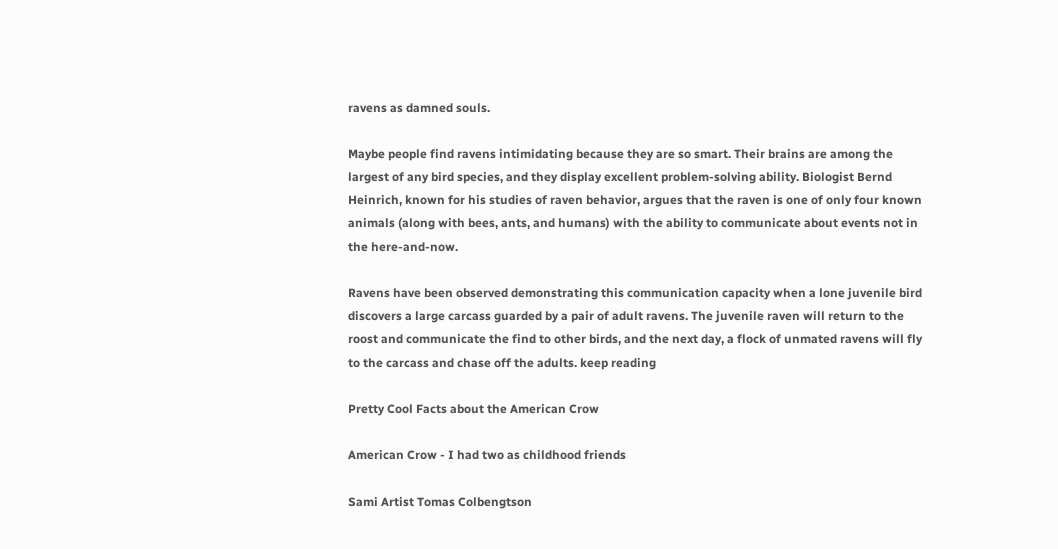ravens as damned souls.

Maybe people find ravens intimidating because they are so smart. Their brains are among the largest of any bird species, and they display excellent problem-solving ability. Biologist Bernd Heinrich, known for his studies of raven behavior, argues that the raven is one of only four known animals (along with bees, ants, and humans) with the ability to communicate about events not in the here-and-now.

Ravens have been observed demonstrating this communication capacity when a lone juvenile bird discovers a large carcass guarded by a pair of adult ravens. The juvenile raven will return to the roost and communicate the find to other birds, and the next day, a flock of unmated ravens will fly to the carcass and chase off the adults. keep reading

Pretty Cool Facts about the American Crow

American Crow - I had two as childhood friends

Sami Artist Tomas Colbengtson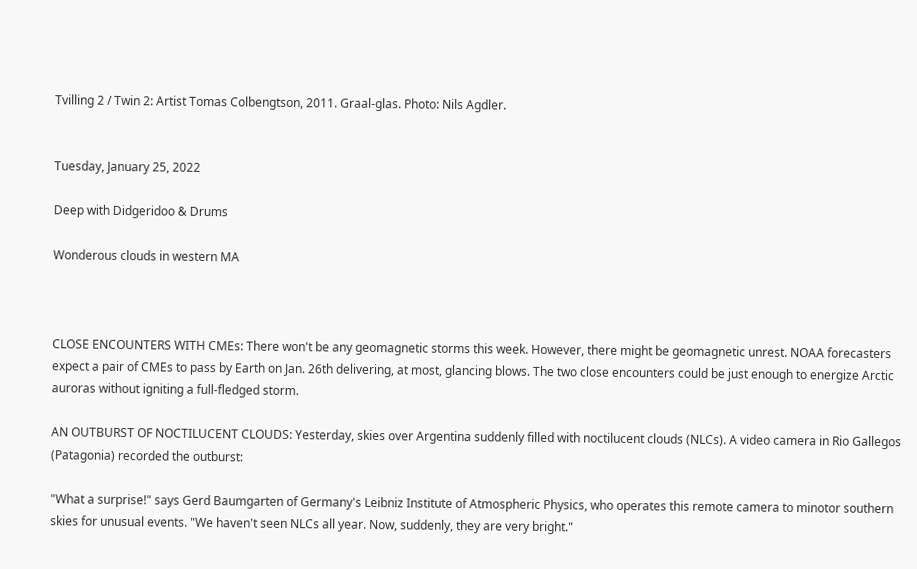Tvilling 2 / Twin 2: Artist Tomas Colbengtson, 2011. Graal-glas. Photo: Nils Agdler.


Tuesday, January 25, 2022

Deep with Didgeridoo & Drums

Wonderous clouds in western MA



CLOSE ENCOUNTERS WITH CMEs: There won't be any geomagnetic storms this week. However, there might be geomagnetic unrest. NOAA forecasters expect a pair of CMEs to pass by Earth on Jan. 26th delivering, at most, glancing blows. The two close encounters could be just enough to energize Arctic auroras without igniting a full-fledged storm.

AN OUTBURST OF NOCTILUCENT CLOUDS: Yesterday, skies over Argentina suddenly filled with noctilucent clouds (NLCs). A video camera in Rio Gallegos (Patagonia) recorded the outburst:

"What a surprise!" says Gerd Baumgarten of Germany's Leibniz Institute of Atmospheric Physics, who operates this remote camera to minotor southern skies for unusual events. "We haven't seen NLCs all year. Now, suddenly, they are very bright."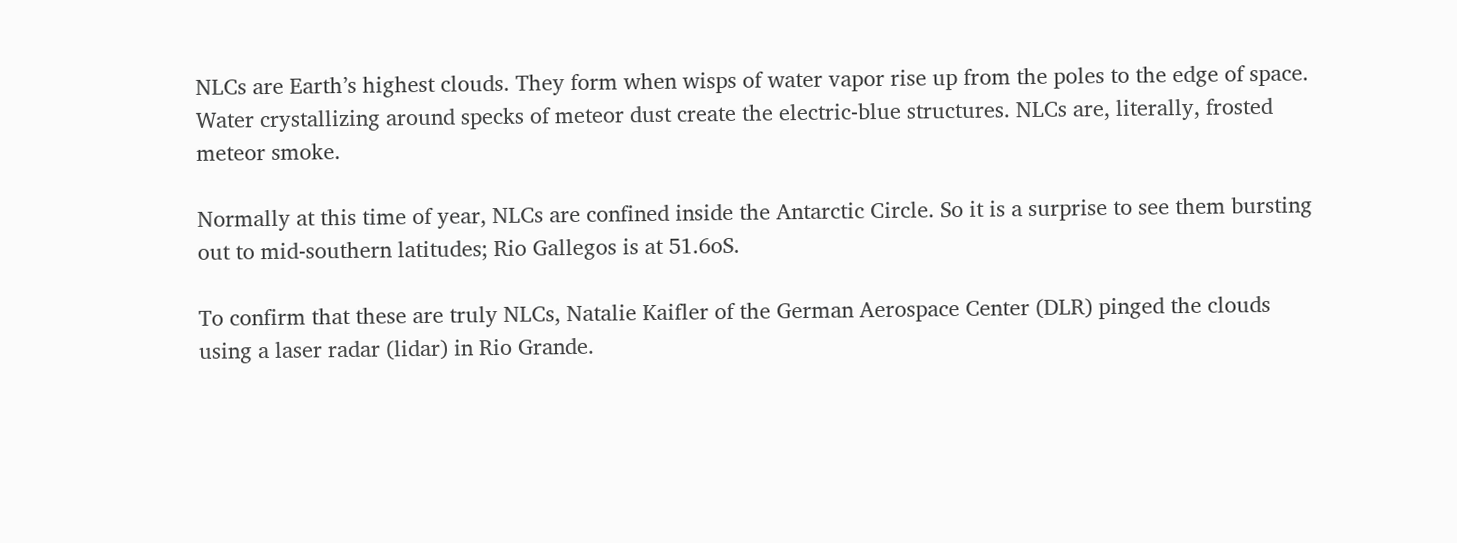NLCs are Earth’s highest clouds. They form when wisps of water vapor rise up from the poles to the edge of space. Water crystallizing around specks of meteor dust create the electric-blue structures. NLCs are, literally, frosted meteor smoke.

Normally at this time of year, NLCs are confined inside the Antarctic Circle. So it is a surprise to see them bursting out to mid-southern latitudes; Rio Gallegos is at 51.6oS.

To confirm that these are truly NLCs, Natalie Kaifler of the German Aerospace Center (DLR) pinged the clouds using a laser radar (lidar) in Rio Grande.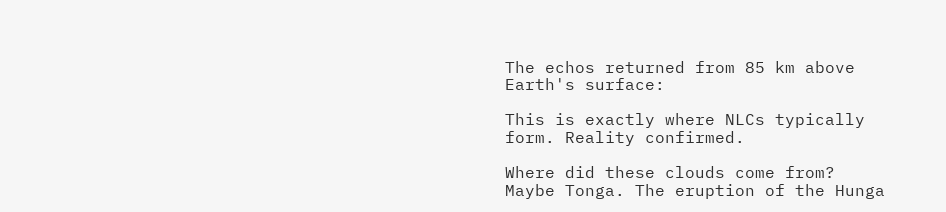The echos returned from 85 km above Earth's surface:

This is exactly where NLCs typically form. Reality confirmed.

Where did these clouds come from? Maybe Tonga. The eruption of the Hunga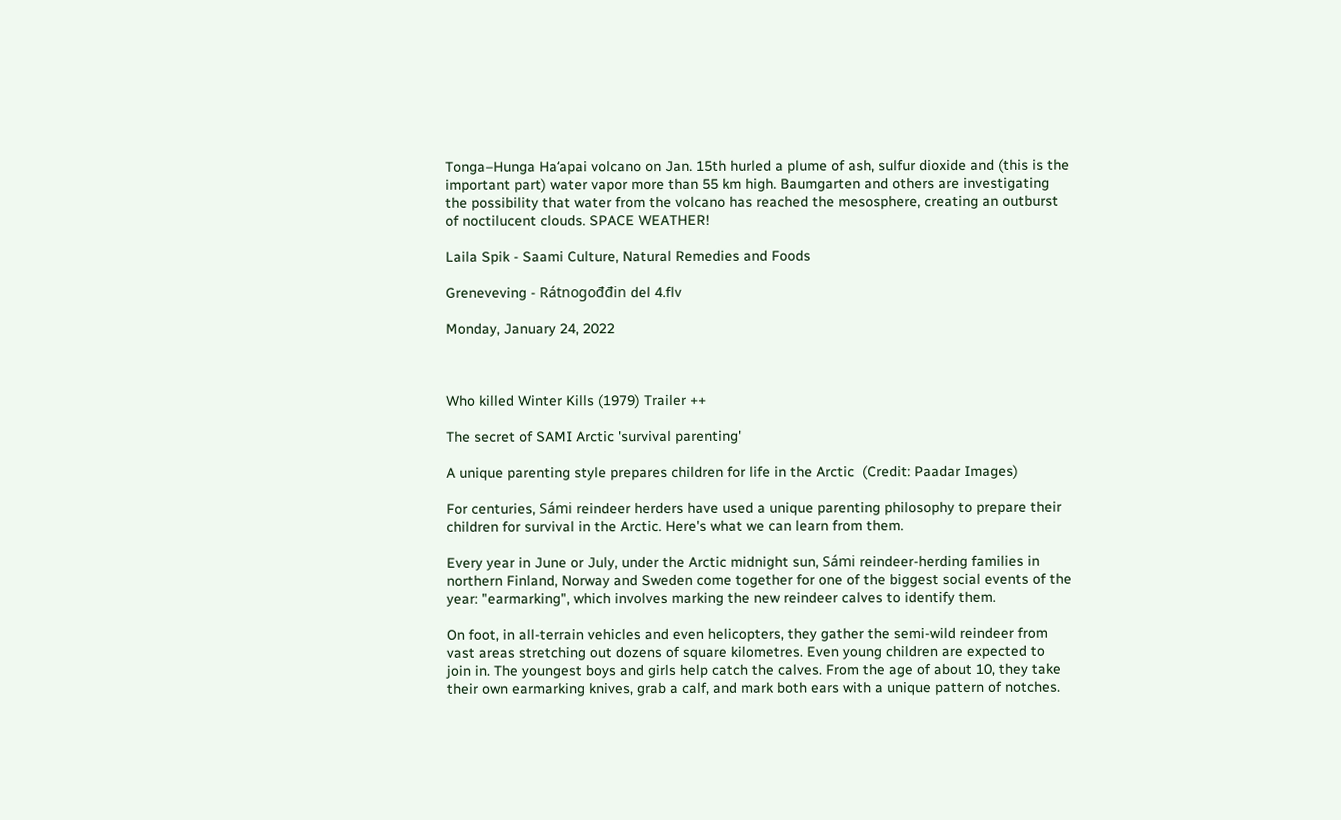Tonga–Hunga Haʻapai volcano on Jan. 15th hurled a plume of ash, sulfur dioxide and (this is the important part) water vapor more than 55 km high. Baumgarten and others are investigating the possibility that water from the volcano has reached the mesosphere, creating an outburst of noctilucent clouds. SPACE WEATHER!

Laila Spik - Saami Culture, Natural Remedies and Foods

Greneveving - Rátnogođđin del 4.flv

Monday, January 24, 2022



Who killed Winter Kills (1979) Trailer ++

The secret of SAMI Arctic 'survival parenting'

A unique parenting style prepares children for life in the Arctic  (Credit: Paadar Images)

For centuries, Sámi reindeer herders have used a unique parenting philosophy to prepare their children for survival in the Arctic. Here's what we can learn from them.

Every year in June or July, under the Arctic midnight sun, Sámi reindeer-herding families in northern Finland, Norway and Sweden come together for one of the biggest social events of the year: "earmarking", which involves marking the new reindeer calves to identify them.

On foot, in all-terrain vehicles and even helicopters, they gather the semi-wild reindeer from vast areas stretching out dozens of square kilometres. Even young children are expected to join in. The youngest boys and girls help catch the calves. From the age of about 10, they take their own earmarking knives, grab a calf, and mark both ears with a unique pattern of notches.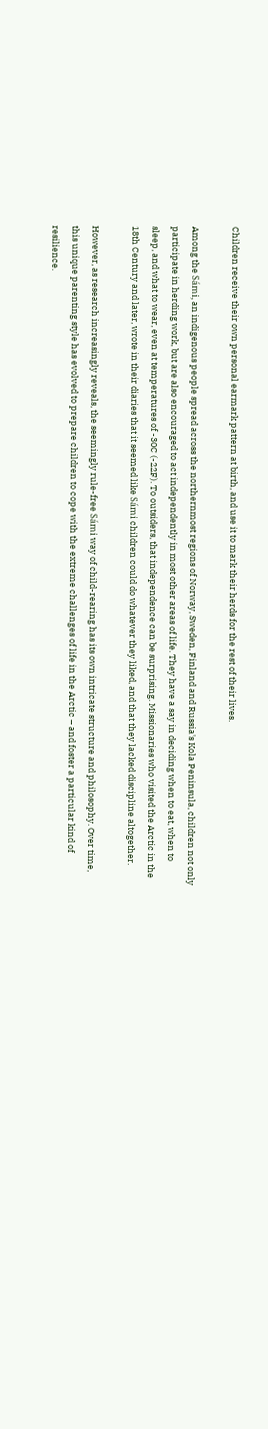Children receive their own personal earmark pattern at birth, and use it to mark their herds for the rest of their lives.

Among the Sámi, an indigenous people spread across the northernmost regions of Norway, Sweden, Finland and Russia's Kola Peninsula, children not only participate in herding work, but are also encouraged to act independently in most other areas of life. They have a say in deciding when to eat, when to sleep, and what to wear, even at temperatures of -30C (-22F). To outsiders, that independence can be surprising. Missionaries who visited the Arctic in the 18th Century and later, wrote in their diaries that it seemed like Sámi children could do whatever they liked, and that they lacked discipline altogether.

However, as research increasingly reveals, the seemingly rule-free Sámi way of child-rearing has its own intricate structure and philosophy. Over time, this unique parenting style has evolved to prepare children to cope with the extreme challenges of life in the Arctic – and foster a particular kind of resilience.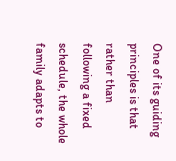One of its guiding principles is that rather than following a fixed schedule, the whole family adapts to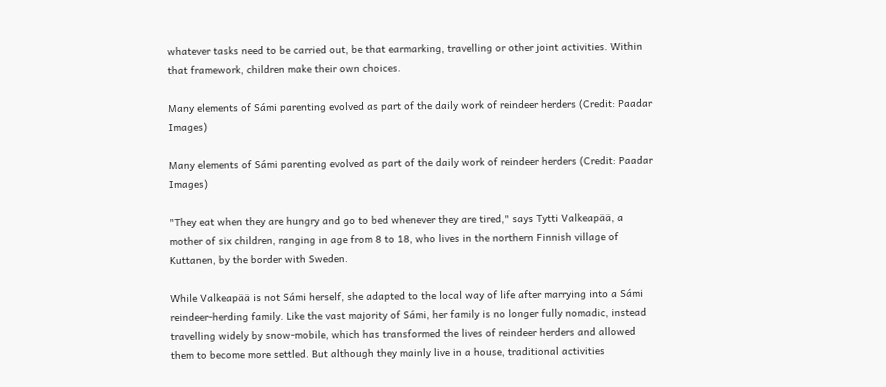whatever tasks need to be carried out, be that earmarking, travelling or other joint activities. Within that framework, children make their own choices.

Many elements of Sámi parenting evolved as part of the daily work of reindeer herders (Credit: Paadar Images)

Many elements of Sámi parenting evolved as part of the daily work of reindeer herders (Credit: Paadar Images)

"They eat when they are hungry and go to bed whenever they are tired," says Tytti Valkeapää, a mother of six children, ranging in age from 8 to 18, who lives in the northern Finnish village of Kuttanen, by the border with Sweden.

While Valkeapää is not Sámi herself, she adapted to the local way of life after marrying into a Sámi reindeer-herding family. Like the vast majority of Sámi, her family is no longer fully nomadic, instead travelling widely by snow-mobile, which has transformed the lives of reindeer herders and allowed them to become more settled. But although they mainly live in a house, traditional activities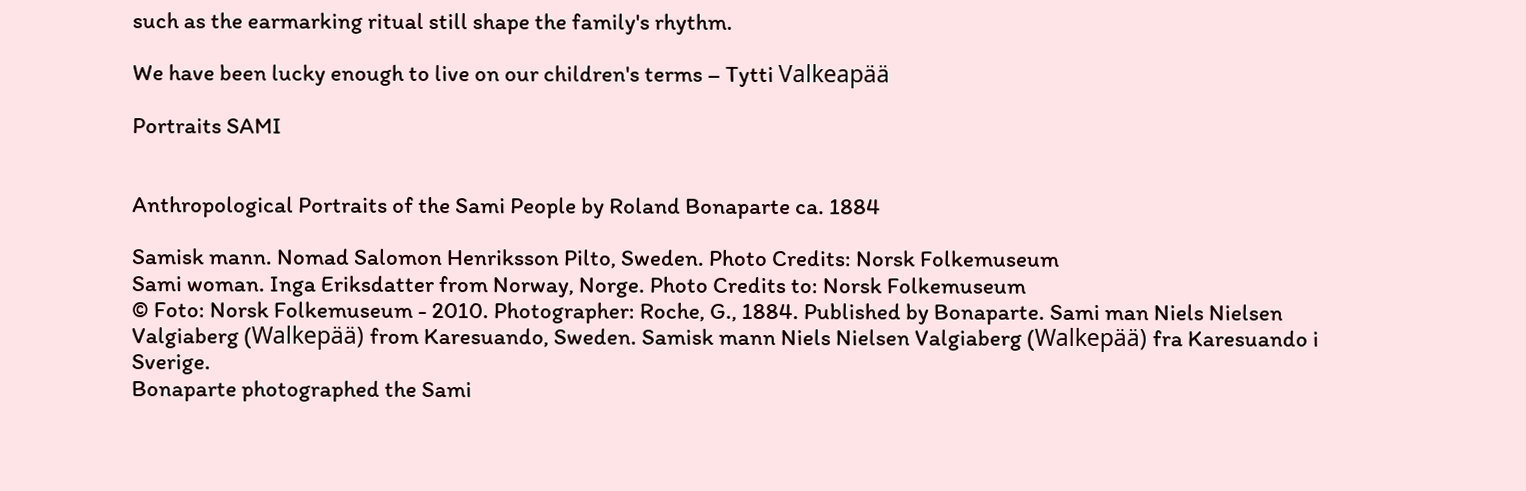such as the earmarking ritual still shape the family's rhythm.

We have been lucky enough to live on our children's terms – Tytti Valkeapää

Portraits SAMI


Anthropological Portraits of the Sami People by Roland Bonaparte ca. 1884

Samisk mann. Nomad Salomon Henriksson Pilto, Sweden. Photo Credits: Norsk Folkemuseum
Sami woman. Inga Eriksdatter from Norway, Norge. Photo Credits to: Norsk Folkemuseum
© Foto: Norsk Folkemuseum - 2010. Photographer: Roche, G., 1884. Published by Bonaparte. Sami man Niels Nielsen Valgiaberg (Walkepää) from Karesuando, Sweden. Samisk mann Niels Nielsen Valgiaberg (Walkepää) fra Karesuando i Sverige.
Bonaparte photographed the Sami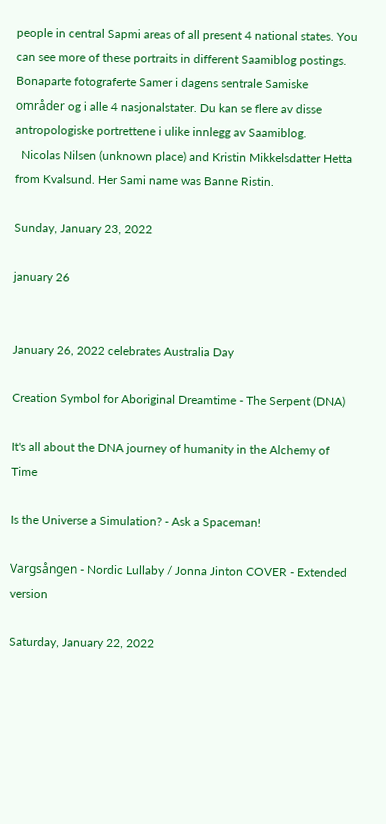people in central Sapmi areas of all present 4 national states. You can see more of these portraits in different Saamiblog postings. Bonaparte fotograferte Samer i dagens sentrale Samiske områder og i alle 4 nasjonalstater. Du kan se flere av disse antropologiske portrettene i ulike innlegg av Saamiblog.
  Nicolas Nilsen (unknown place) and Kristin Mikkelsdatter Hetta from Kvalsund. Her Sami name was Banne Ristin.

Sunday, January 23, 2022

january 26


January 26, 2022 celebrates Australia Day

Creation Symbol for Aboriginal Dreamtime - The Serpent (DNA)

It's all about the DNA journey of humanity in the Alchemy of Time

Is the Universe a Simulation? - Ask a Spaceman!

Vargsången - Nordic Lullaby / Jonna Jinton COVER - Extended version

Saturday, January 22, 2022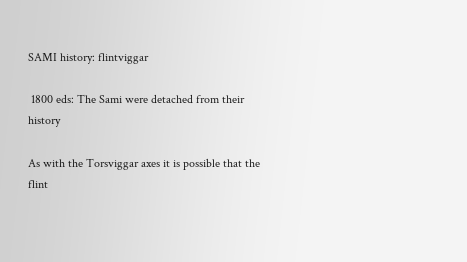SAMI history: flintviggar

 1800 eds: The Sami were detached from their history

As with the Torsviggar axes it is possible that the flint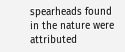spearheads found in the nature were attributed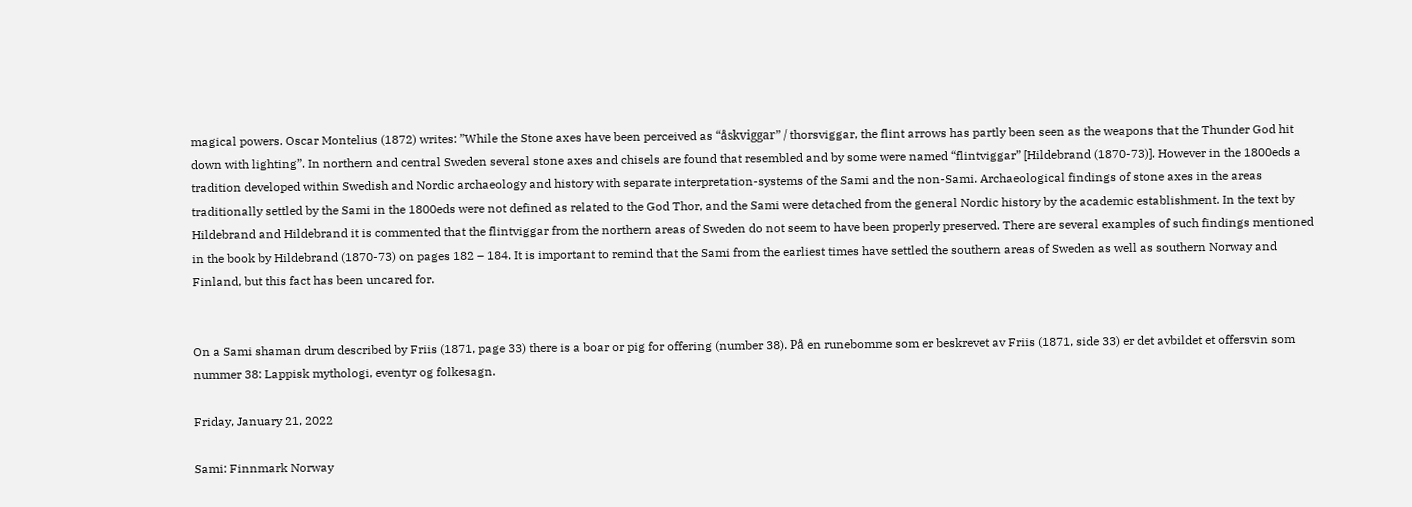magical powers. Oscar Montelius (1872) writes: ”While the Stone axes have been perceived as “åskviggar” / thorsviggar, the flint arrows has partly been seen as the weapons that the Thunder God hit down with lighting”. In northern and central Sweden several stone axes and chisels are found that resembled and by some were named “flintviggar” [Hildebrand (1870-73)]. However in the 1800eds a tradition developed within Swedish and Nordic archaeology and history with separate interpretation-systems of the Sami and the non-Sami. Archaeological findings of stone axes in the areas traditionally settled by the Sami in the 1800eds were not defined as related to the God Thor, and the Sami were detached from the general Nordic history by the academic establishment. In the text by Hildebrand and Hildebrand it is commented that the flintviggar from the northern areas of Sweden do not seem to have been properly preserved. There are several examples of such findings mentioned in the book by Hildebrand (1870-73) on pages 182 – 184. It is important to remind that the Sami from the earliest times have settled the southern areas of Sweden as well as southern Norway and Finland, but this fact has been uncared for.


On a Sami shaman drum described by Friis (1871, page 33) there is a boar or pig for offering (number 38). På en runebomme som er beskrevet av Friis (1871, side 33) er det avbildet et offersvin som nummer 38: Lappisk mythologi, eventyr og folkesagn.

Friday, January 21, 2022

Sami: Finnmark Norway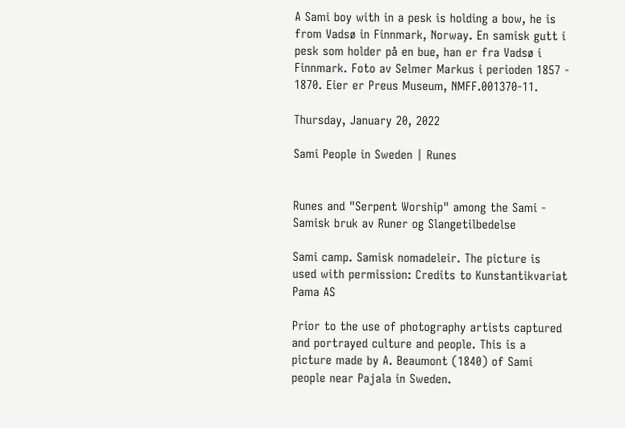A Sami boy with in a pesk is holding a bow, he is from Vadsø in Finnmark, Norway. En samisk gutt i pesk som holder på en bue, han er fra Vadsø i Finnmark. Foto av Selmer Markus i perioden 1857 - 1870. Eier er Preus Museum, NMFF.001370-11.

Thursday, January 20, 2022

Sami People in Sweden | Runes


Runes and "Serpent Worship" among the Sami - Samisk bruk av Runer og Slangetilbedelse

Sami camp. Samisk nomadeleir. The picture is used with permission: Credits to Kunstantikvariat Pama AS

Prior to the use of photography artists captured and portrayed culture and people. This is a picture made by A. Beaumont (1840) of Sami people near Pajala in Sweden.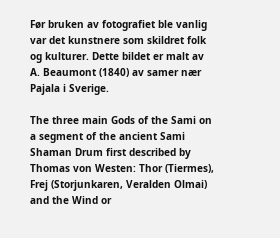Før bruken av fotografiet ble vanlig var det kunstnere som skildret folk og kulturer. Dette bildet er malt av A. Beaumont (1840) av samer nær Pajala i Sverige.

The three main Gods of the Sami on a segment of the ancient Sami Shaman Drum first described by Thomas von Westen: Thor (Tiermes), Frej (Storjunkaren, Veralden Olmai) and the Wind or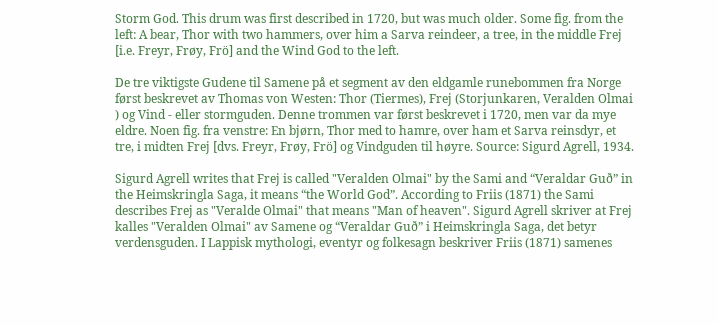Storm God. This drum was first described in 1720, but was much older. Some fig. from the left: A bear, Thor with two hammers, over him a Sarva reindeer, a tree, in the middle Frej [i.e. Freyr, Frøy, Frö] and the Wind God to the left.

De tre viktigste Gudene til Samene på et segment av den eldgamle runebommen fra Norge først beskrevet av Thomas von Westen: Thor (Tiermes), Frej (Storjunkaren, Veralden Olmai ) og Vind - eller stormguden. Denne trommen var først beskrevet i 1720, men var da mye eldre. Noen fig. fra venstre: En bjørn, Thor med to hamre, over ham et Sarva reinsdyr, et tre, i midten Frej [dvs. Freyr, Frøy, Frö] og Vindguden til høyre. Source: Sigurd Agrell, 1934.

Sigurd Agrell writes that Frej is called "Veralden Olmai" by the Sami and “Veraldar Guð” in the Heimskringla Saga, it means “the World God”. According to Friis (1871) the Sami describes Frej as "Veralde Olmai" that means "Man of heaven". Sigurd Agrell skriver at Frej kalles "Veralden Olmai" av Samene og “Veraldar Guð” i Heimskringla Saga, det betyr verdensguden. I Lappisk mythologi, eventyr og folkesagn beskriver Friis (1871) samenes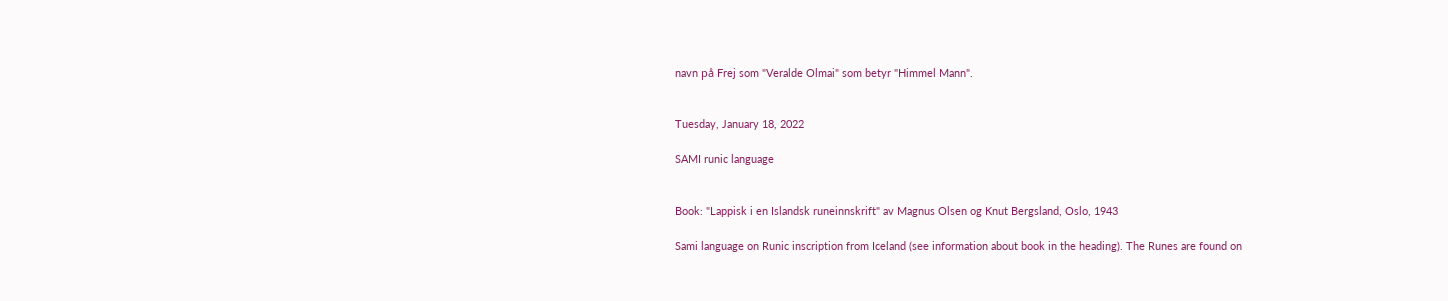navn på Frej som "Veralde Olmai" som betyr "Himmel Mann".


Tuesday, January 18, 2022

SAMI runic language


Book: "Lappisk i en Islandsk runeinnskrift" av Magnus Olsen og Knut Bergsland, Oslo, 1943

Sami language on Runic inscription from Iceland (see information about book in the heading). The Runes are found on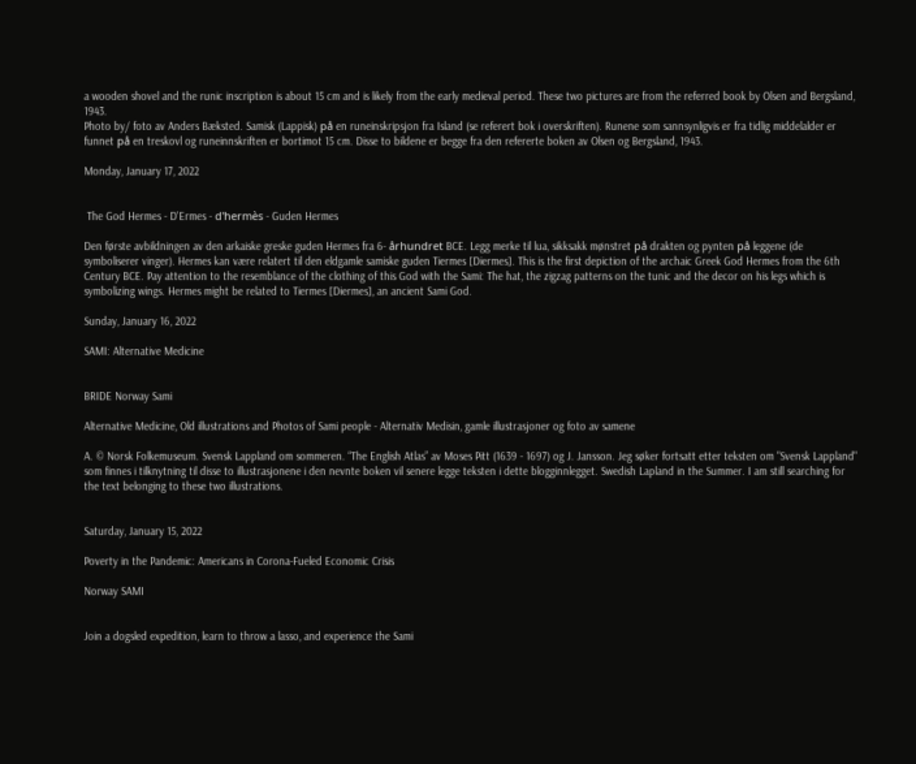a wooden shovel and the runic inscription is about 15 cm and is likely from the early medieval period. These two pictures are from the referred book by Olsen and Bergsland, 1943.
Photo by/ foto av Anders Bæksted. Samisk (Lappisk) på en runeinskripsjon fra Island (se referert bok i overskriften). Runene som sannsynligvis er fra tidlig middelalder er funnet på en treskovl og runeinnskriften er bortimot 15 cm. Disse to bildene er begge fra den refererte boken av Olsen og Bergsland, 1943.

Monday, January 17, 2022


 The God Hermes - D'Ermes - d'hermès - Guden Hermes

Den første avbildningen av den arkaiske greske guden Hermes fra 6- århundret BCE. Legg merke til lua, sikksakk mønstret på drakten og pynten på leggene (de symboliserer vinger). Hermes kan være relatert til den eldgamle samiske guden Tiermes [Diermes]. This is the first depiction of the archaic Greek God Hermes from the 6th Century BCE. Pay attention to the resemblance of the clothing of this God with the Sami: The hat, the zigzag patterns on the tunic and the decor on his legs which is symbolizing wings. Hermes might be related to Tiermes [Diermes], an ancient Sami God.

Sunday, January 16, 2022

SAMI: Alternative Medicine


BRIDE Norway Sami

Alternative Medicine, Old illustrations and Photos of Sami people - Alternativ Medisin, gamle illustrasjoner og foto av samene

A. © Norsk Folkemuseum. Svensk Lappland om sommeren. “The English Atlas” av Moses Pitt (1639 - 1697) og J. Jansson. Jeg søker fortsatt etter teksten om "Svensk Lappland" som finnes i tilknytning til disse to illustrasjonene i den nevnte boken vil senere legge teksten i dette blogginnlegget. Swedish Lapland in the Summer. I am still searching for the text belonging to these two illustrations.


Saturday, January 15, 2022

Poverty in the Pandemic: Americans in Corona-Fueled Economic Crisis

Norway SAMI


Join a dogsled expedition, learn to throw a lasso, and experience the Sami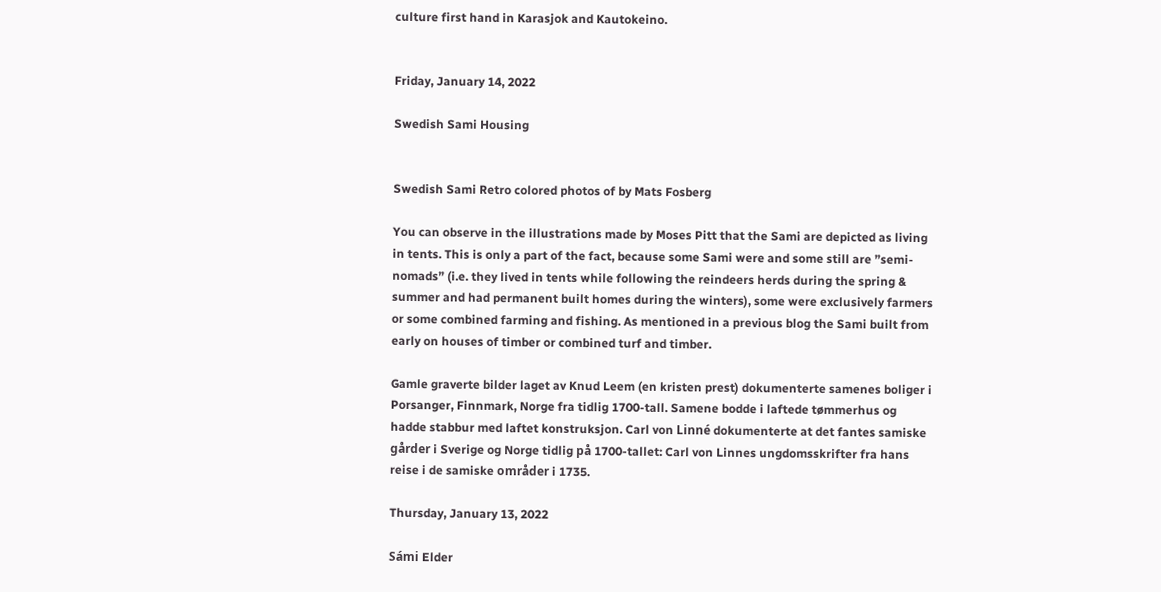culture first hand in Karasjok and Kautokeino.


Friday, January 14, 2022

Swedish Sami Housing


Swedish Sami Retro colored photos of by Mats Fosberg

You can observe in the illustrations made by Moses Pitt that the Sami are depicted as living in tents. This is only a part of the fact, because some Sami were and some still are ”semi-nomads” (i.e. they lived in tents while following the reindeers herds during the spring & summer and had permanent built homes during the winters), some were exclusively farmers or some combined farming and fishing. As mentioned in a previous blog the Sami built from early on houses of timber or combined turf and timber.

Gamle graverte bilder laget av Knud Leem (en kristen prest) dokumenterte samenes boliger i Porsanger, Finnmark, Norge fra tidlig 1700-tall. Samene bodde i laftede tømmerhus og hadde stabbur med laftet konstruksjon. Carl von Linné dokumenterte at det fantes samiske gårder i Sverige og Norge tidlig på 1700-tallet: Carl von Linnes ungdomsskrifter fra hans reise i de samiske områder i 1735.

Thursday, January 13, 2022

Sámi Elder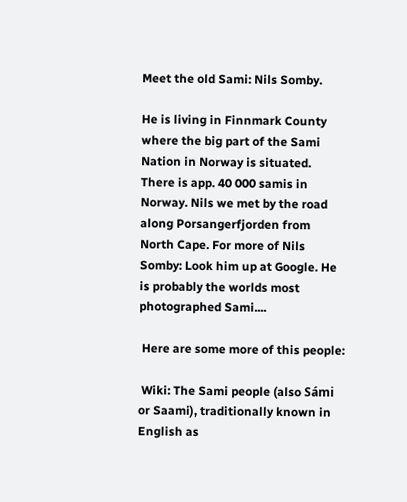Meet the old Sami: Nils Somby.

He is living in Finnmark County where the big part of the Sami Nation in Norway is situated.  There is app. 40 000 samis in Norway. Nils we met by the road along Porsangerfjorden from North Cape. For more of Nils Somby: Look him up at Google. He is probably the worlds most photographed Sami....

 Here are some more of this people:

 Wiki: The Sami people (also Sámi or Saami), traditionally known in English as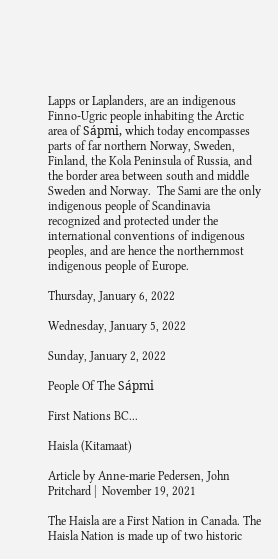Lapps or Laplanders, are an indigenous Finno-Ugric people inhabiting the Arctic area of Sápmi, which today encompasses parts of far northern Norway, Sweden, Finland, the Kola Peninsula of Russia, and the border area between south and middle Sweden and Norway.  The Sami are the only indigenous people of Scandinavia recognized and protected under the international conventions of indigenous peoples, and are hence the northernmost indigenous people of Europe.

Thursday, January 6, 2022

Wednesday, January 5, 2022

Sunday, January 2, 2022

People Of The Sápmi

First Nations BC...

Haisla (Kitamaat)

Article by Anne-marie Pedersen, John Pritchard |  November 19, 2021

The Haisla are a First Nation in Canada. The Haisla Nation is made up of two historic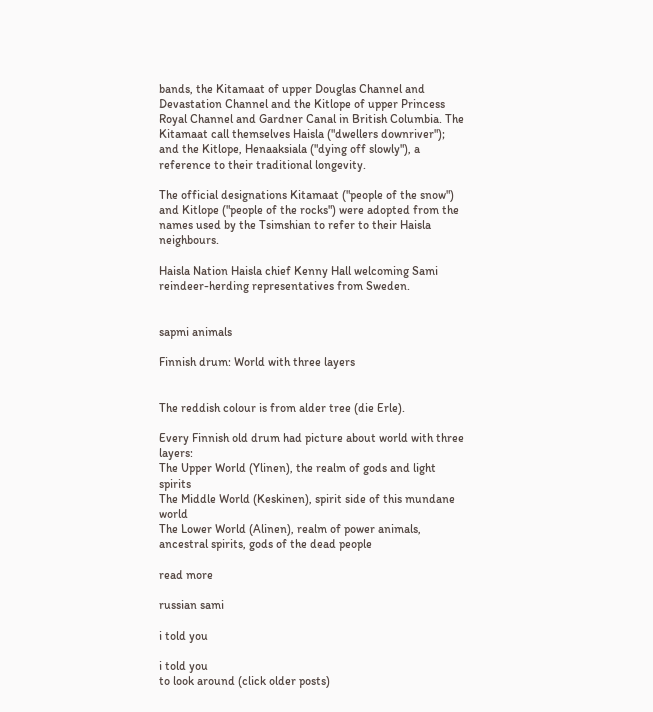bands, the Kitamaat of upper Douglas Channel and Devastation Channel and the Kitlope of upper Princess Royal Channel and Gardner Canal in British Columbia. The Kitamaat call themselves Haisla ("dwellers downriver"); and the Kitlope, Henaaksiala ("dying off slowly"), a reference to their traditional longevity.

The official designations Kitamaat ("people of the snow") and Kitlope ("people of the rocks") were adopted from the names used by the Tsimshian to refer to their Haisla neighbours.

Haisla Nation Haisla chief Kenny Hall welcoming Sami reindeer-herding representatives from Sweden.


sapmi animals

Finnish drum: World with three layers


The reddish colour is from alder tree (die Erle).

Every Finnish old drum had picture about world with three layers:
The Upper World (Ylinen), the realm of gods and light spirits
The Middle World (Keskinen), spirit side of this mundane world
The Lower World (Alinen), realm of power animals, ancestral spirits, gods of the dead people

read more

russian sami

i told you

i told you
to look around (click older posts)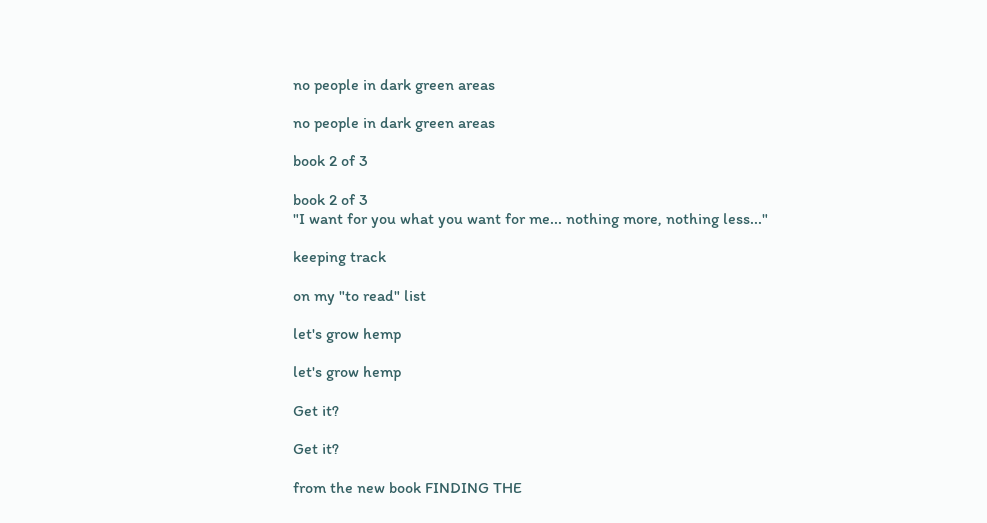no people in dark green areas

no people in dark green areas

book 2 of 3

book 2 of 3
"I want for you what you want for me... nothing more, nothing less..."

keeping track

on my "to read" list

let's grow hemp

let's grow hemp

Get it?

Get it?

from the new book FINDING THE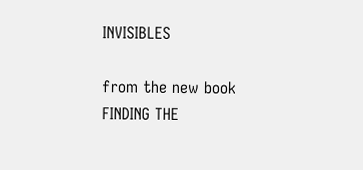INVISIBLES

from the new book FINDING THE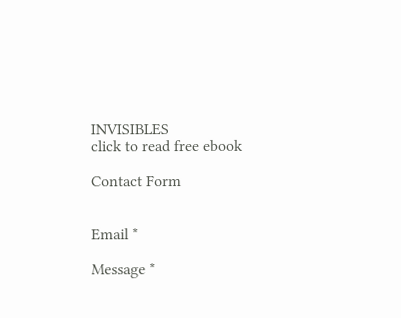INVISIBLES
click to read free ebook

Contact Form


Email *

Message *